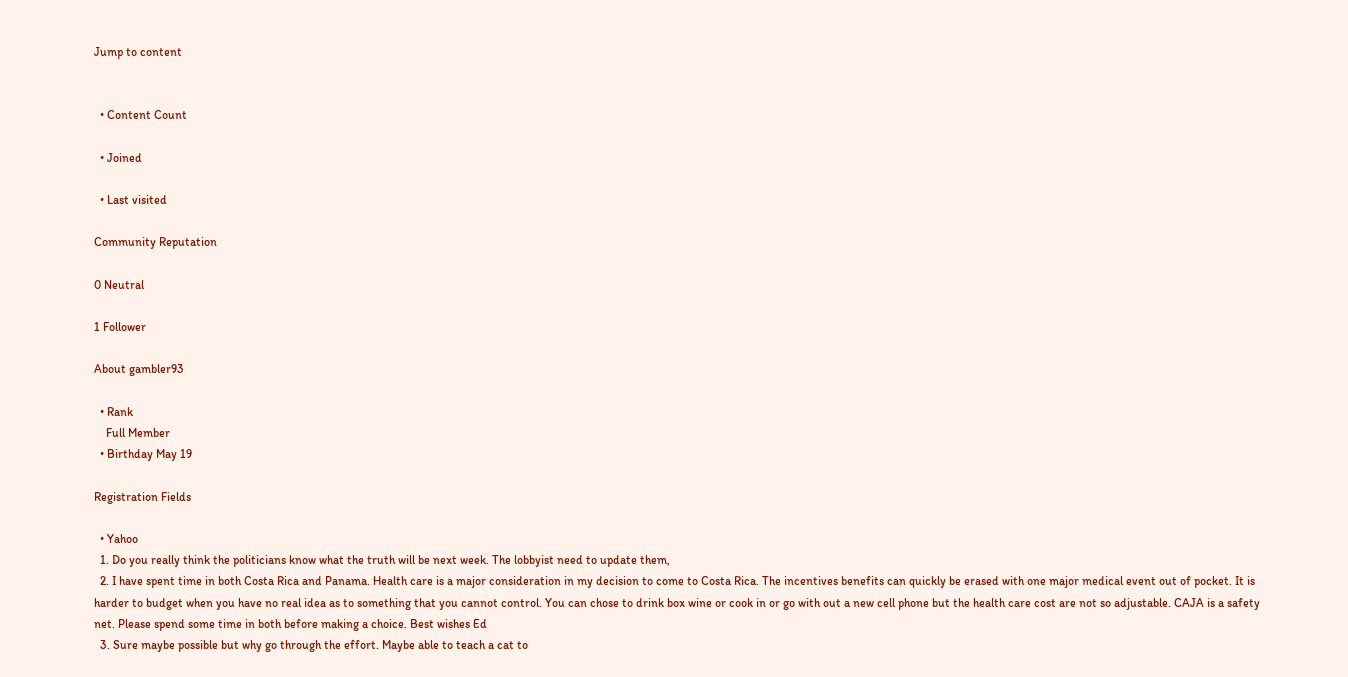Jump to content


  • Content Count

  • Joined

  • Last visited

Community Reputation

0 Neutral

1 Follower

About gambler93

  • Rank
    Full Member
  • Birthday May 19

Registration Fields

  • Yahoo
  1. Do you really think the politicians know what the truth will be next week. The lobbyist need to update them,
  2. I have spent time in both Costa Rica and Panama. Health care is a major consideration in my decision to come to Costa Rica. The incentives benefits can quickly be erased with one major medical event out of pocket. It is harder to budget when you have no real idea as to something that you cannot control. You can chose to drink box wine or cook in or go with out a new cell phone but the health care cost are not so adjustable. CAJA is a safety net. Please spend some time in both before making a choice. Best wishes Ed
  3. Sure maybe possible but why go through the effort. Maybe able to teach a cat to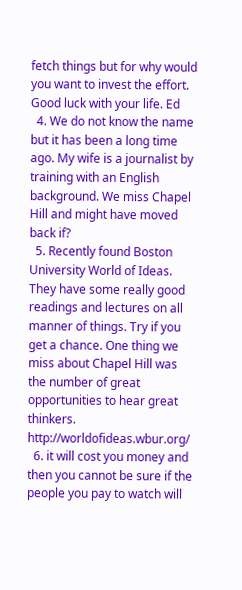fetch things but for why would you want to invest the effort. Good luck with your life. Ed
  4. We do not know the name but it has been a long time ago. My wife is a journalist by training with an English background. We miss Chapel Hill and might have moved back if?
  5. Recently found Boston University World of Ideas. They have some really good readings and lectures on all manner of things. Try if you get a chance. One thing we miss about Chapel Hill was the number of great opportunities to hear great thinkers. http://worldofideas.wbur.org/
  6. it will cost you money and then you cannot be sure if the people you pay to watch will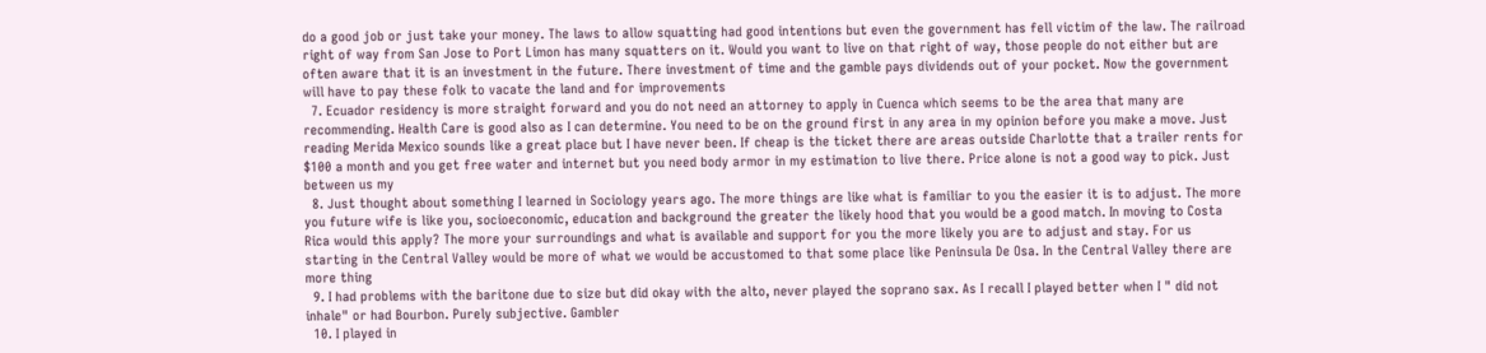do a good job or just take your money. The laws to allow squatting had good intentions but even the government has fell victim of the law. The railroad right of way from San Jose to Port Limon has many squatters on it. Would you want to live on that right of way, those people do not either but are often aware that it is an investment in the future. There investment of time and the gamble pays dividends out of your pocket. Now the government will have to pay these folk to vacate the land and for improvements
  7. Ecuador residency is more straight forward and you do not need an attorney to apply in Cuenca which seems to be the area that many are recommending. Health Care is good also as I can determine. You need to be on the ground first in any area in my opinion before you make a move. Just reading Merida Mexico sounds like a great place but I have never been. If cheap is the ticket there are areas outside Charlotte that a trailer rents for $100 a month and you get free water and internet but you need body armor in my estimation to live there. Price alone is not a good way to pick. Just between us my
  8. Just thought about something I learned in Sociology years ago. The more things are like what is familiar to you the easier it is to adjust. The more you future wife is like you, socioeconomic, education and background the greater the likely hood that you would be a good match. In moving to Costa Rica would this apply? The more your surroundings and what is available and support for you the more likely you are to adjust and stay. For us starting in the Central Valley would be more of what we would be accustomed to that some place like Peninsula De Osa. In the Central Valley there are more thing
  9. I had problems with the baritone due to size but did okay with the alto, never played the soprano sax. As I recall I played better when I " did not inhale" or had Bourbon. Purely subjective. Gambler
  10. I played in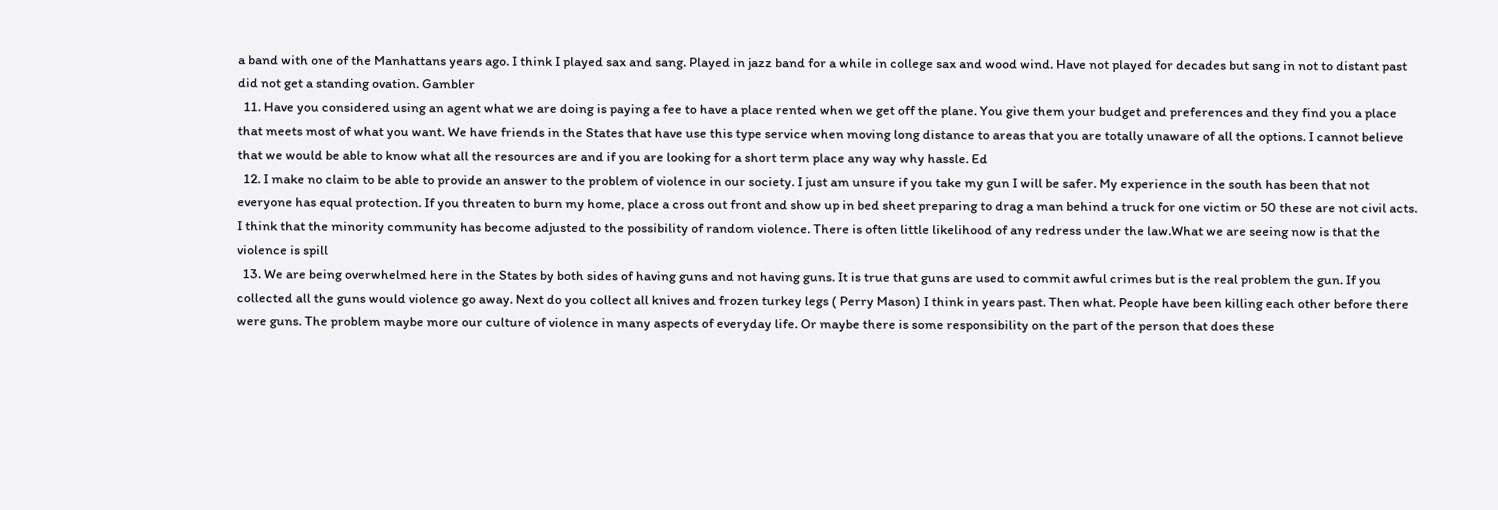a band with one of the Manhattans years ago. I think I played sax and sang. Played in jazz band for a while in college sax and wood wind. Have not played for decades but sang in not to distant past did not get a standing ovation. Gambler
  11. Have you considered using an agent what we are doing is paying a fee to have a place rented when we get off the plane. You give them your budget and preferences and they find you a place that meets most of what you want. We have friends in the States that have use this type service when moving long distance to areas that you are totally unaware of all the options. I cannot believe that we would be able to know what all the resources are and if you are looking for a short term place any way why hassle. Ed
  12. I make no claim to be able to provide an answer to the problem of violence in our society. I just am unsure if you take my gun I will be safer. My experience in the south has been that not everyone has equal protection. If you threaten to burn my home, place a cross out front and show up in bed sheet preparing to drag a man behind a truck for one victim or 50 these are not civil acts. I think that the minority community has become adjusted to the possibility of random violence. There is often little likelihood of any redress under the law.What we are seeing now is that the violence is spill
  13. We are being overwhelmed here in the States by both sides of having guns and not having guns. It is true that guns are used to commit awful crimes but is the real problem the gun. If you collected all the guns would violence go away. Next do you collect all knives and frozen turkey legs ( Perry Mason) I think in years past. Then what. People have been killing each other before there were guns. The problem maybe more our culture of violence in many aspects of everyday life. Or maybe there is some responsibility on the part of the person that does these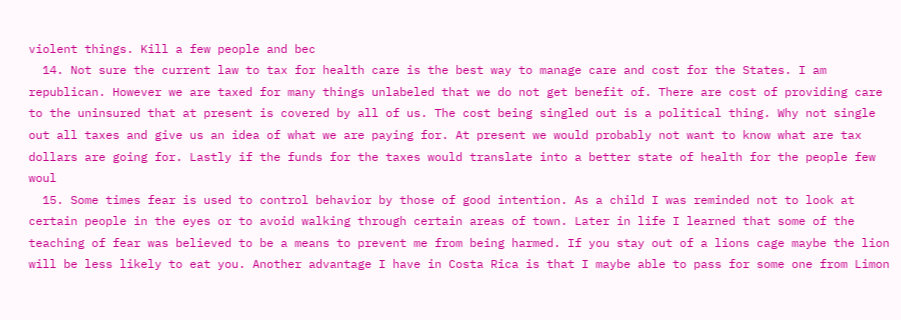violent things. Kill a few people and bec
  14. Not sure the current law to tax for health care is the best way to manage care and cost for the States. I am republican. However we are taxed for many things unlabeled that we do not get benefit of. There are cost of providing care to the uninsured that at present is covered by all of us. The cost being singled out is a political thing. Why not single out all taxes and give us an idea of what we are paying for. At present we would probably not want to know what are tax dollars are going for. Lastly if the funds for the taxes would translate into a better state of health for the people few woul
  15. Some times fear is used to control behavior by those of good intention. As a child I was reminded not to look at certain people in the eyes or to avoid walking through certain areas of town. Later in life I learned that some of the teaching of fear was believed to be a means to prevent me from being harmed. If you stay out of a lions cage maybe the lion will be less likely to eat you. Another advantage I have in Costa Rica is that I maybe able to pass for some one from Limon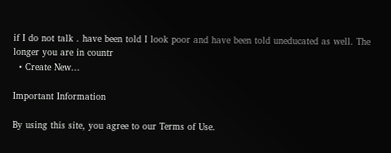if I do not talk . have been told I look poor and have been told uneducated as well. The longer you are in countr
  • Create New...

Important Information

By using this site, you agree to our Terms of Use.